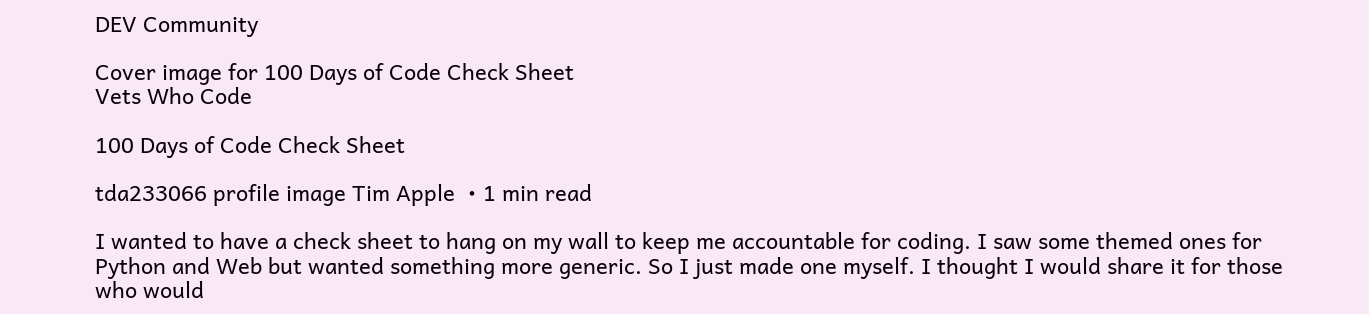DEV Community

Cover image for 100 Days of Code Check Sheet
Vets Who Code

100 Days of Code Check Sheet

tda233066 profile image Tim Apple ・1 min read

I wanted to have a check sheet to hang on my wall to keep me accountable for coding. I saw some themed ones for Python and Web but wanted something more generic. So I just made one myself. I thought I would share it for those who would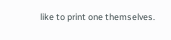like to print one themselves.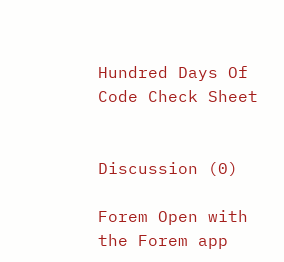Hundred Days Of Code Check Sheet


Discussion (0)

Forem Open with the Forem app